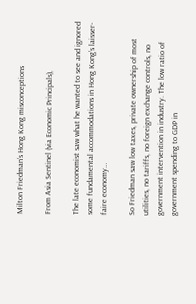Milton Friedman’s Hong Kong misconceptions

From Asia Sentinel (via Economic Principals),

The late economist saw what he wanted to see and ignored some fundamental accommodations in Hong Kong’s laisser-faire economy…

So Friedman saw low taxes, private ownership of most utilities, no tariffs, no foreign exchange controls, no government intervention in industry. The low ratio of government spending to GDP in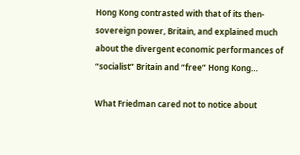Hong Kong contrasted with that of its then-sovereign power, Britain, and explained much about the divergent economic performances of “socialist” Britain and “free” Hong Kong…

What Friedman cared not to notice about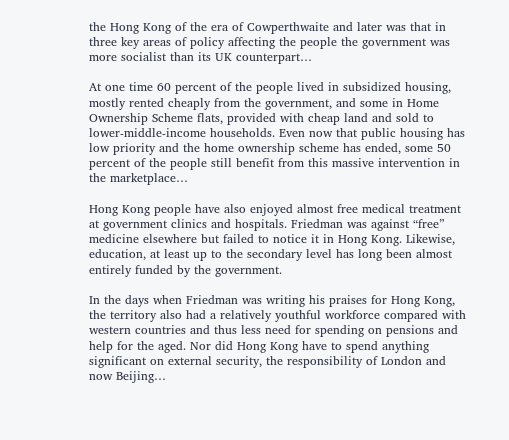the Hong Kong of the era of Cowperthwaite and later was that in three key areas of policy affecting the people the government was more socialist than its UK counterpart…

At one time 60 percent of the people lived in subsidized housing, mostly rented cheaply from the government, and some in Home Ownership Scheme flats, provided with cheap land and sold to lower-middle-income households. Even now that public housing has low priority and the home ownership scheme has ended, some 50 percent of the people still benefit from this massive intervention in the marketplace…

Hong Kong people have also enjoyed almost free medical treatment at government clinics and hospitals. Friedman was against “free” medicine elsewhere but failed to notice it in Hong Kong. Likewise, education, at least up to the secondary level has long been almost entirely funded by the government.

In the days when Friedman was writing his praises for Hong Kong, the territory also had a relatively youthful workforce compared with western countries and thus less need for spending on pensions and help for the aged. Nor did Hong Kong have to spend anything significant on external security, the responsibility of London and now Beijing…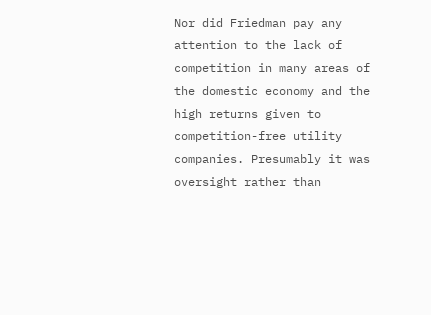Nor did Friedman pay any attention to the lack of competition in many areas of the domestic economy and the high returns given to competition-free utility companies. Presumably it was oversight rather than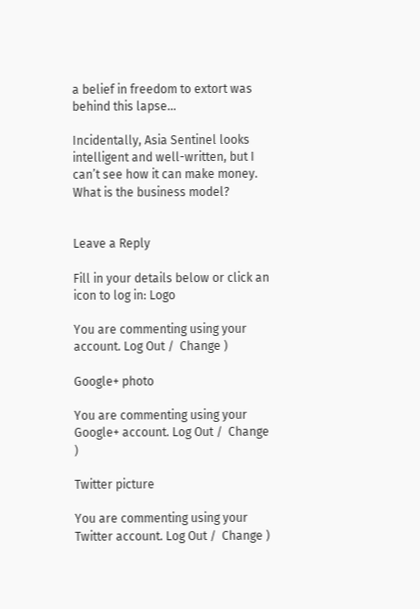a belief in freedom to extort was behind this lapse…

Incidentally, Asia Sentinel looks intelligent and well-written, but I can’t see how it can make money. What is the business model?


Leave a Reply

Fill in your details below or click an icon to log in: Logo

You are commenting using your account. Log Out /  Change )

Google+ photo

You are commenting using your Google+ account. Log Out /  Change )

Twitter picture

You are commenting using your Twitter account. Log Out /  Change )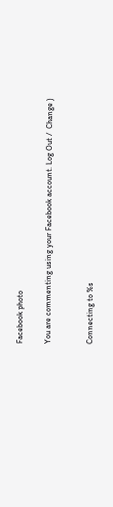Facebook photo

You are commenting using your Facebook account. Log Out /  Change )


Connecting to %s